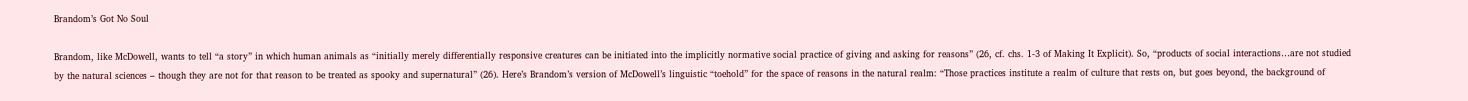Brandom’s Got No Soul

Brandom, like McDowell, wants to tell “a story” in which human animals as “initially merely differentially responsive creatures can be initiated into the implicitly normative social practice of giving and asking for reasons” (26, cf. chs. 1-3 of Making It Explicit). So, “products of social interactions…are not studied by the natural sciences – though they are not for that reason to be treated as spooky and supernatural” (26). Here’s Brandom’s version of McDowell’s linguistic “toehold” for the space of reasons in the natural realm: “Those practices institute a realm of culture that rests on, but goes beyond, the background of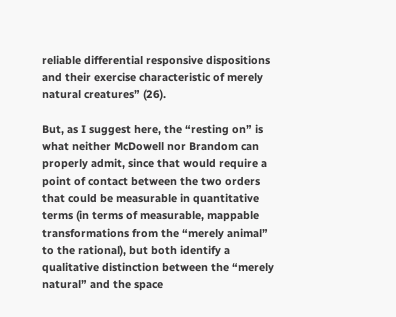reliable differential responsive dispositions and their exercise characteristic of merely natural creatures” (26).

But, as I suggest here, the “resting on” is what neither McDowell nor Brandom can properly admit, since that would require a point of contact between the two orders that could be measurable in quantitative terms (in terms of measurable, mappable transformations from the “merely animal” to the rational), but both identify a qualitative distinction between the “merely natural” and the space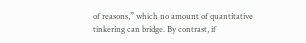of reasons,” which no amount of quantitative tinkering can bridge. By contrast, if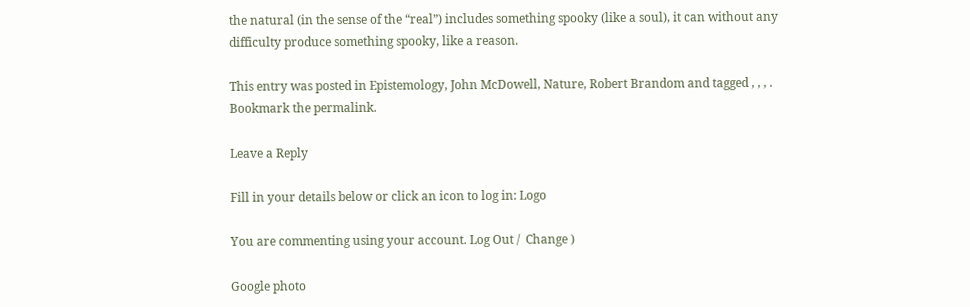the natural (in the sense of the “real”) includes something spooky (like a soul), it can without any difficulty produce something spooky, like a reason.

This entry was posted in Epistemology, John McDowell, Nature, Robert Brandom and tagged , , , . Bookmark the permalink.

Leave a Reply

Fill in your details below or click an icon to log in: Logo

You are commenting using your account. Log Out /  Change )

Google photo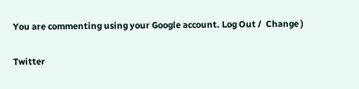You are commenting using your Google account. Log Out /  Change )

Twitter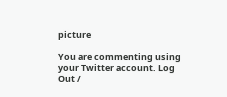picture

You are commenting using your Twitter account. Log Out /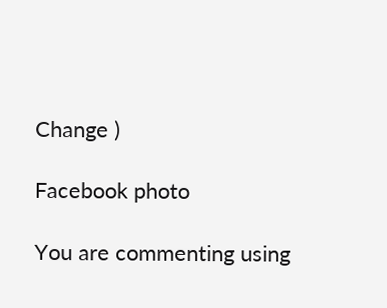Change )

Facebook photo

You are commenting using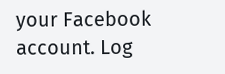your Facebook account. Log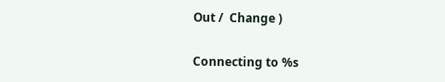Out /  Change )

Connecting to %s